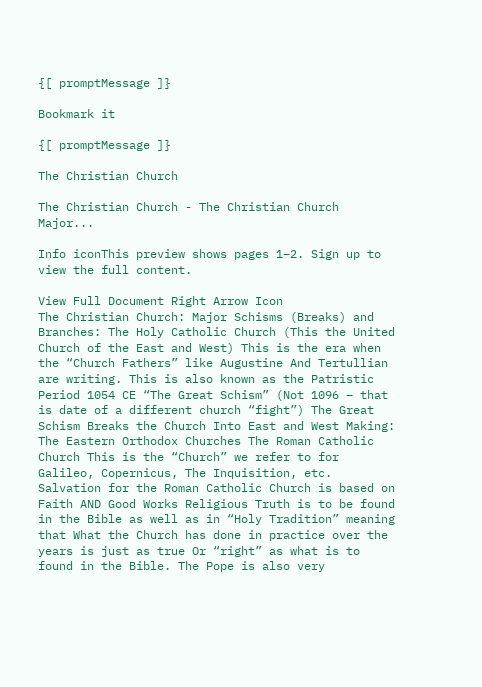{[ promptMessage ]}

Bookmark it

{[ promptMessage ]}

The Christian Church

The Christian Church - The Christian Church Major...

Info iconThis preview shows pages 1–2. Sign up to view the full content.

View Full Document Right Arrow Icon
The Christian Church: Major Schisms (Breaks) and Branches: The Holy Catholic Church (This the United Church of the East and West) This is the era when the “Church Fathers” like Augustine And Tertullian are writing. This is also known as the Patristic Period 1054 CE “The Great Schism” (Not 1096 – that is date of a different church “fight”) The Great Schism Breaks the Church Into East and West Making: The Eastern Orthodox Churches The Roman Catholic Church This is the “Church” we refer to for Galileo, Copernicus, The Inquisition, etc. Salvation for the Roman Catholic Church is based on Faith AND Good Works Religious Truth is to be found in the Bible as well as in “Holy Tradition” meaning that What the Church has done in practice over the years is just as true Or “right” as what is to found in the Bible. The Pope is also very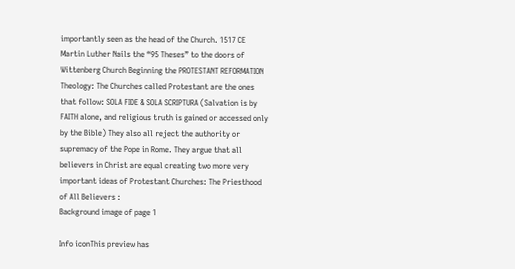importantly seen as the head of the Church. 1517 CE Martin Luther Nails the “95 Theses” to the doors of Wittenberg Church Beginning the PROTESTANT REFORMATION Theology: The Churches called Protestant are the ones that follow: SOLA FIDE & SOLA SCRIPTURA (Salvation is by FAITH alone, and religious truth is gained or accessed only by the Bible) They also all reject the authority or supremacy of the Pope in Rome. They argue that all believers in Christ are equal creating two more very important ideas of Protestant Churches: The Priesthood of All Believers :
Background image of page 1

Info iconThis preview has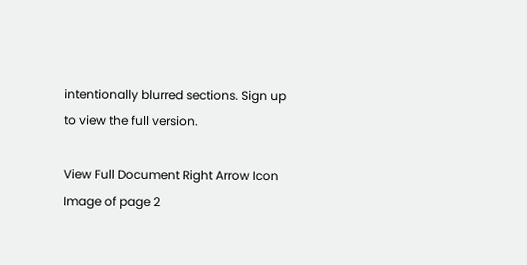intentionally blurred sections. Sign up to view the full version.

View Full Document Right Arrow Icon
Image of page 2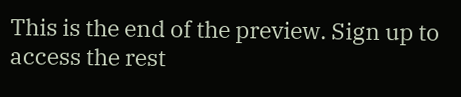This is the end of the preview. Sign up to access the rest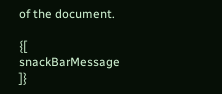of the document.

{[ snackBarMessage ]}